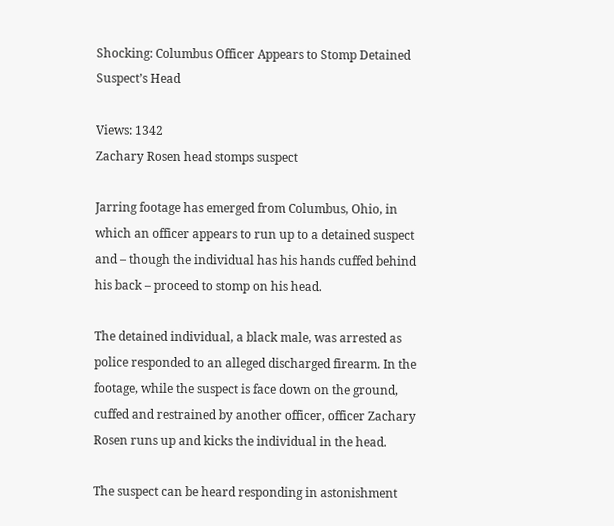Shocking: Columbus Officer Appears to Stomp Detained Suspect’s Head

Views: 1342
Zachary Rosen head stomps suspect

Jarring footage has emerged from Columbus, Ohio, in which an officer appears to run up to a detained suspect and – though the individual has his hands cuffed behind his back – proceed to stomp on his head.

The detained individual, a black male, was arrested as police responded to an alleged discharged firearm. In the footage, while the suspect is face down on the ground, cuffed and restrained by another officer, officer Zachary Rosen runs up and kicks the individual in the head.

The suspect can be heard responding in astonishment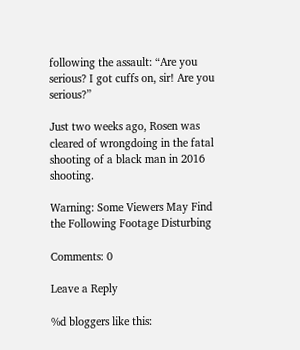following the assault: “Are you serious? I got cuffs on, sir! Are you serious?”

Just two weeks ago, Rosen was cleared of wrongdoing in the fatal shooting of a black man in 2016 shooting.

Warning: Some Viewers May Find the Following Footage Disturbing

Comments: 0

Leave a Reply

%d bloggers like this: